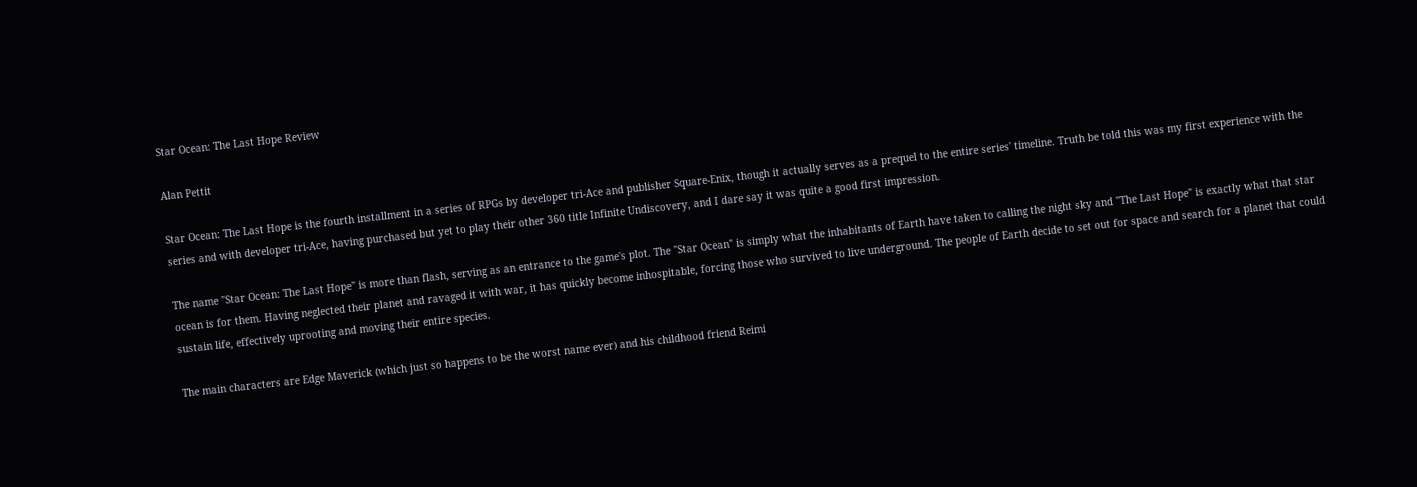Star Ocean: The Last Hope Review

Alan Pettit

Star Ocean: The Last Hope is the fourth installment in a series of RPGs by developer tri-Ace and publisher Square-Enix, though it actually serves as a prequel to the entire series' timeline. Truth be told this was my first experience with the series and with developer tri-Ace, having purchased but yet to play their other 360 title Infinite Undiscovery, and I dare say it was quite a good first impression.

The name "Star Ocean: The Last Hope" is more than flash, serving as an entrance to the game's plot. The "Star Ocean" is simply what the inhabitants of Earth have taken to calling the night sky and "The Last Hope" is exactly what that star ocean is for them. Having neglected their planet and ravaged it with war, it has quickly become inhospitable, forcing those who survived to live underground. The people of Earth decide to set out for space and search for a planet that could sustain life, effectively uprooting and moving their entire species.

The main characters are Edge Maverick (which just so happens to be the worst name ever) and his childhood friend Reimi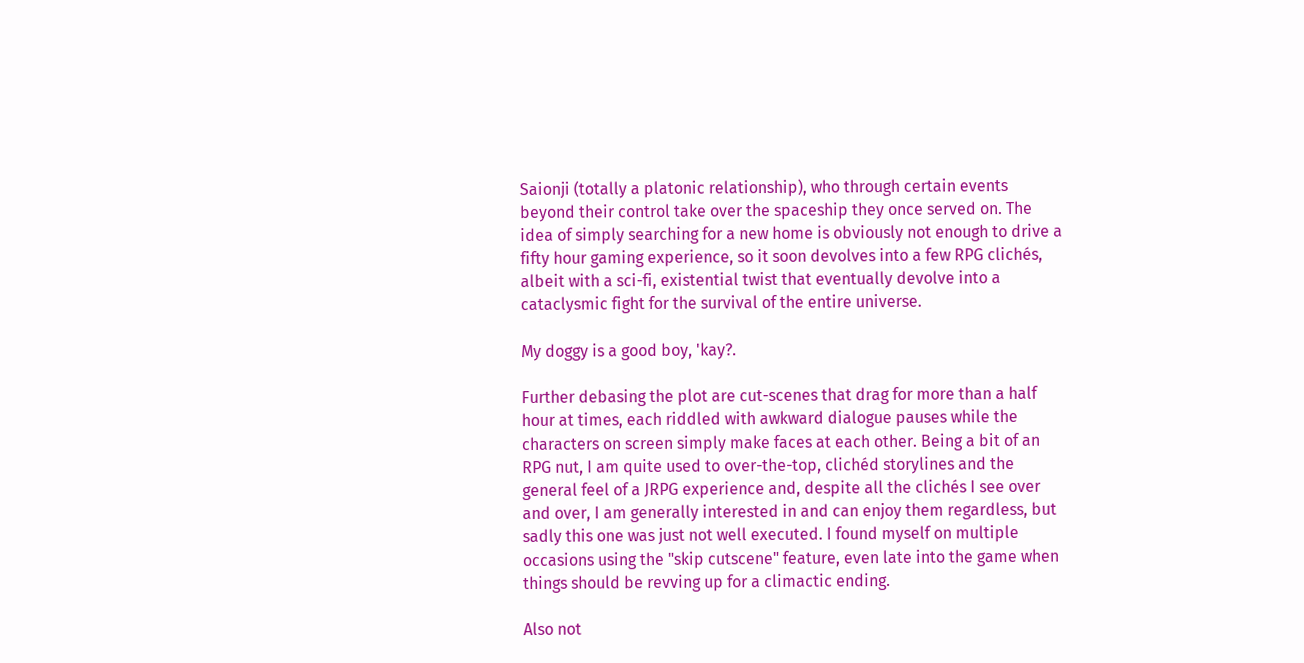Saionji (totally a platonic relationship), who through certain events beyond their control take over the spaceship they once served on. The idea of simply searching for a new home is obviously not enough to drive a fifty hour gaming experience, so it soon devolves into a few RPG clichés, albeit with a sci-fi, existential twist that eventually devolve into a cataclysmic fight for the survival of the entire universe.

My doggy is a good boy, 'kay?.

Further debasing the plot are cut-scenes that drag for more than a half hour at times, each riddled with awkward dialogue pauses while the characters on screen simply make faces at each other. Being a bit of an RPG nut, I am quite used to over-the-top, clichéd storylines and the general feel of a JRPG experience and, despite all the clichés I see over and over, I am generally interested in and can enjoy them regardless, but sadly this one was just not well executed. I found myself on multiple occasions using the "skip cutscene" feature, even late into the game when things should be revving up for a climactic ending.

Also not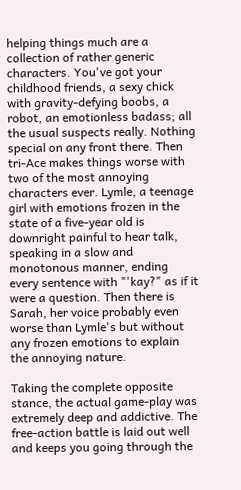helping things much are a collection of rather generic characters. You've got your childhood friends, a sexy chick with gravity-defying boobs, a robot, an emotionless badass; all the usual suspects really. Nothing special on any front there. Then tri-Ace makes things worse with two of the most annoying characters ever. Lymle, a teenage girl with emotions frozen in the state of a five-year old is downright painful to hear talk, speaking in a slow and monotonous manner, ending every sentence with "'kay?" as if it were a question. Then there is Sarah, her voice probably even worse than Lymle's but without any frozen emotions to explain the annoying nature.

Taking the complete opposite stance, the actual game-play was extremely deep and addictive. The free-action battle is laid out well and keeps you going through the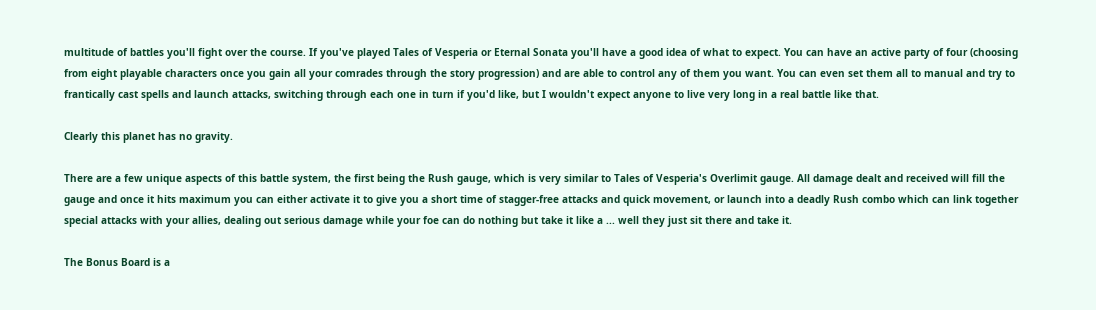multitude of battles you'll fight over the course. If you've played Tales of Vesperia or Eternal Sonata you'll have a good idea of what to expect. You can have an active party of four (choosing from eight playable characters once you gain all your comrades through the story progression) and are able to control any of them you want. You can even set them all to manual and try to frantically cast spells and launch attacks, switching through each one in turn if you'd like, but I wouldn't expect anyone to live very long in a real battle like that.

Clearly this planet has no gravity.

There are a few unique aspects of this battle system, the first being the Rush gauge, which is very similar to Tales of Vesperia's Overlimit gauge. All damage dealt and received will fill the gauge and once it hits maximum you can either activate it to give you a short time of stagger-free attacks and quick movement, or launch into a deadly Rush combo which can link together special attacks with your allies, dealing out serious damage while your foe can do nothing but take it like a ... well they just sit there and take it.

The Bonus Board is a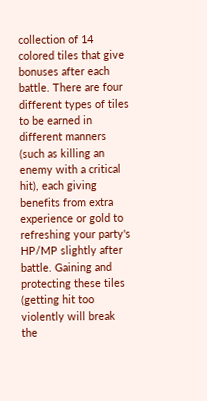collection of 14 colored tiles that give bonuses after each battle. There are four different types of tiles to be earned in different manners (such as killing an enemy with a critical hit), each giving benefits from extra experience or gold to refreshing your party's HP/MP slightly after battle. Gaining and protecting these tiles (getting hit too violently will break the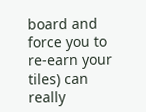board and force you to re-earn your tiles) can really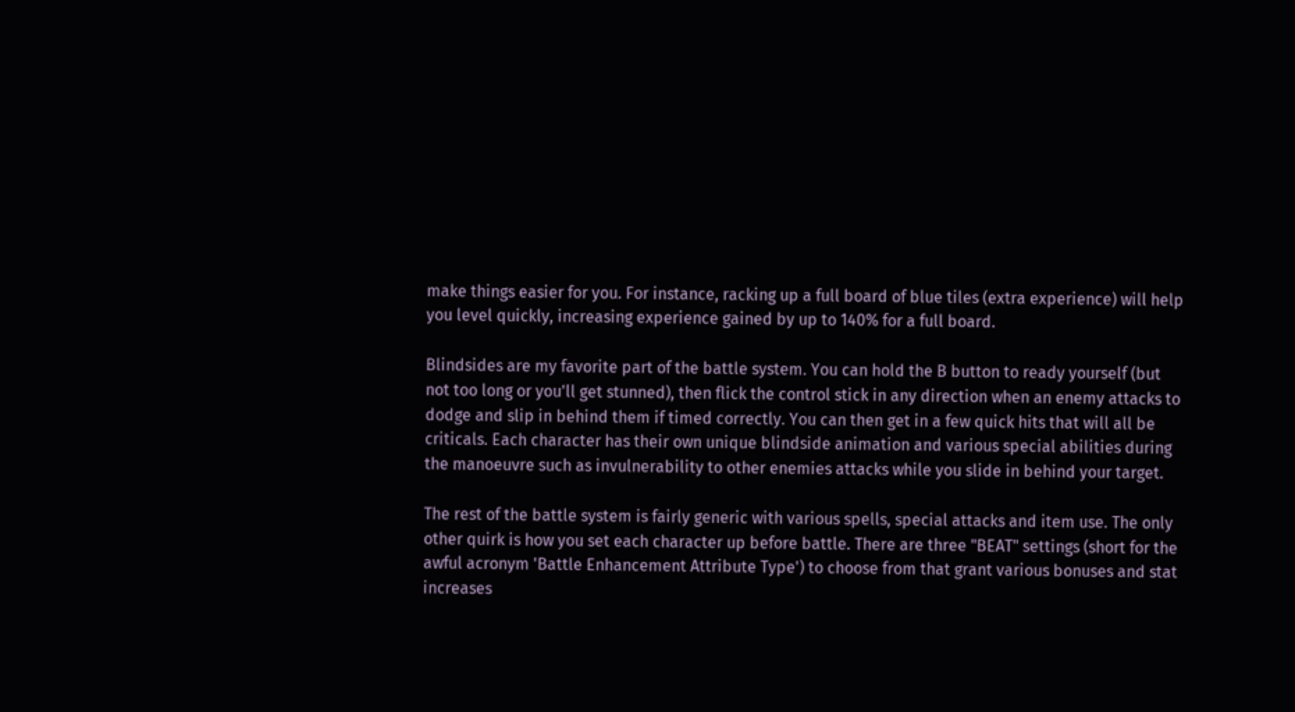make things easier for you. For instance, racking up a full board of blue tiles (extra experience) will help you level quickly, increasing experience gained by up to 140% for a full board.

Blindsides are my favorite part of the battle system. You can hold the B button to ready yourself (but not too long or you'll get stunned), then flick the control stick in any direction when an enemy attacks to dodge and slip in behind them if timed correctly. You can then get in a few quick hits that will all be criticals. Each character has their own unique blindside animation and various special abilities during the manoeuvre such as invulnerability to other enemies attacks while you slide in behind your target.

The rest of the battle system is fairly generic with various spells, special attacks and item use. The only other quirk is how you set each character up before battle. There are three "BEAT" settings (short for the awful acronym 'Battle Enhancement Attribute Type') to choose from that grant various bonuses and stat increases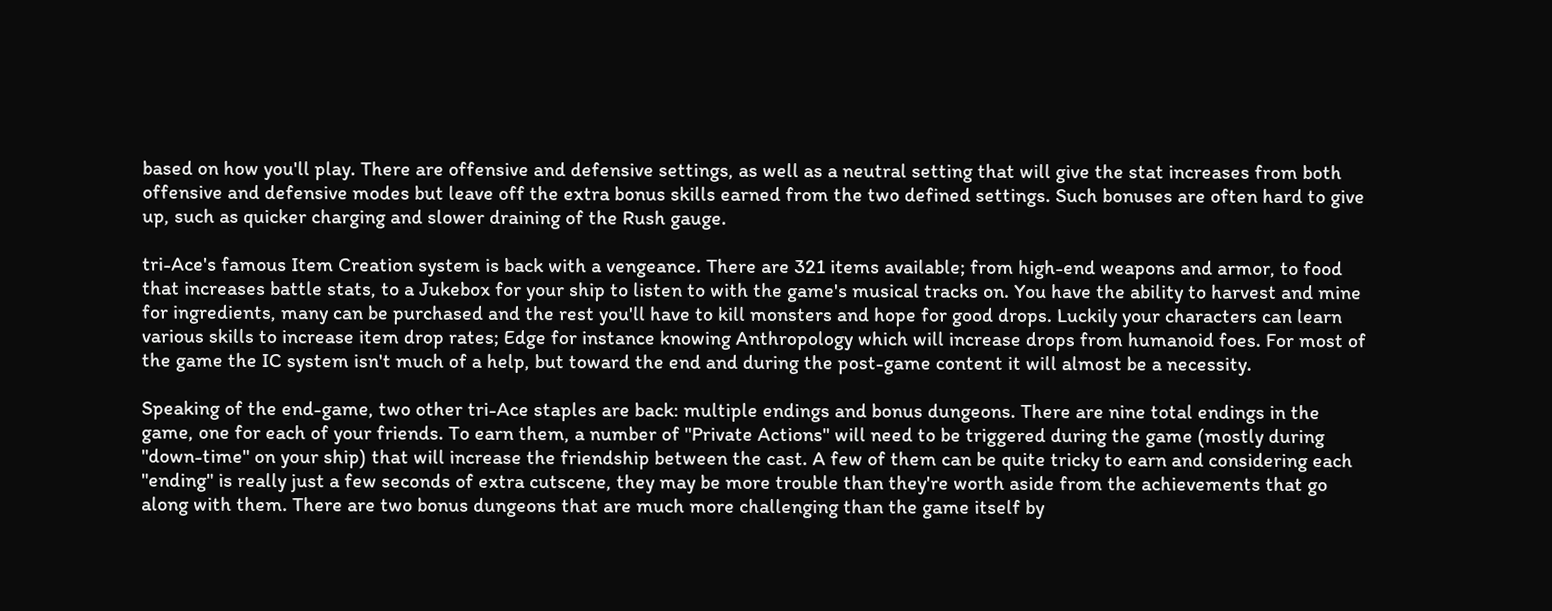based on how you'll play. There are offensive and defensive settings, as well as a neutral setting that will give the stat increases from both offensive and defensive modes but leave off the extra bonus skills earned from the two defined settings. Such bonuses are often hard to give up, such as quicker charging and slower draining of the Rush gauge.

tri-Ace's famous Item Creation system is back with a vengeance. There are 321 items available; from high-end weapons and armor, to food that increases battle stats, to a Jukebox for your ship to listen to with the game's musical tracks on. You have the ability to harvest and mine for ingredients, many can be purchased and the rest you'll have to kill monsters and hope for good drops. Luckily your characters can learn various skills to increase item drop rates; Edge for instance knowing Anthropology which will increase drops from humanoid foes. For most of the game the IC system isn't much of a help, but toward the end and during the post-game content it will almost be a necessity.

Speaking of the end-game, two other tri-Ace staples are back: multiple endings and bonus dungeons. There are nine total endings in the game, one for each of your friends. To earn them, a number of "Private Actions" will need to be triggered during the game (mostly during "down-time" on your ship) that will increase the friendship between the cast. A few of them can be quite tricky to earn and considering each "ending" is really just a few seconds of extra cutscene, they may be more trouble than they're worth aside from the achievements that go along with them. There are two bonus dungeons that are much more challenging than the game itself by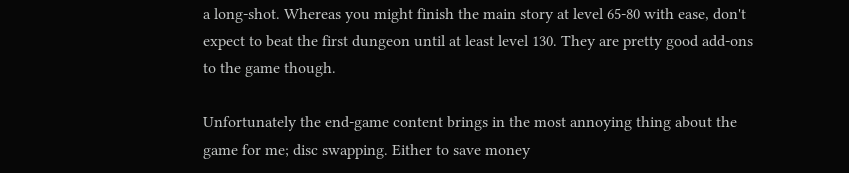a long-shot. Whereas you might finish the main story at level 65-80 with ease, don't expect to beat the first dungeon until at least level 130. They are pretty good add-ons to the game though.

Unfortunately the end-game content brings in the most annoying thing about the game for me; disc swapping. Either to save money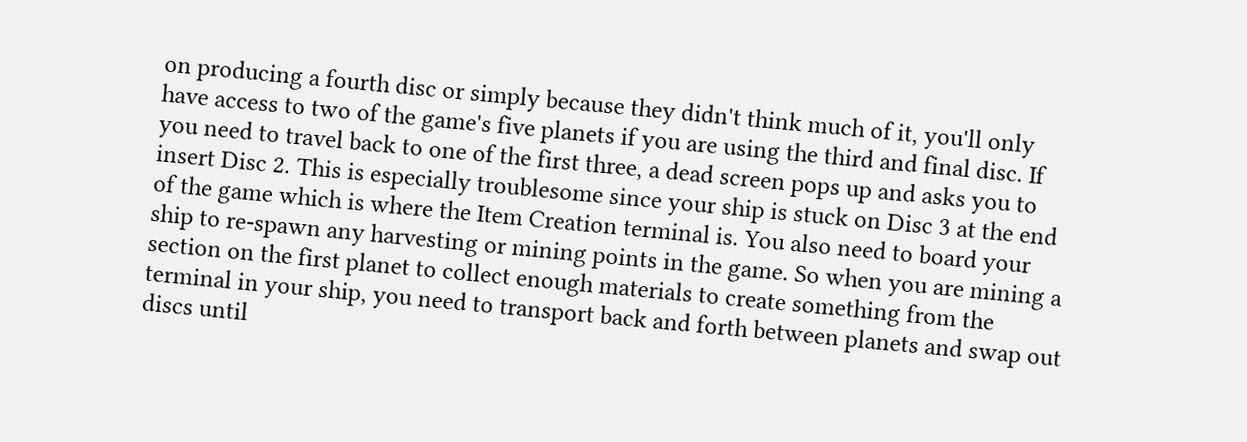on producing a fourth disc or simply because they didn't think much of it, you'll only have access to two of the game's five planets if you are using the third and final disc. If you need to travel back to one of the first three, a dead screen pops up and asks you to insert Disc 2. This is especially troublesome since your ship is stuck on Disc 3 at the end of the game which is where the Item Creation terminal is. You also need to board your ship to re-spawn any harvesting or mining points in the game. So when you are mining a section on the first planet to collect enough materials to create something from the terminal in your ship, you need to transport back and forth between planets and swap out discs until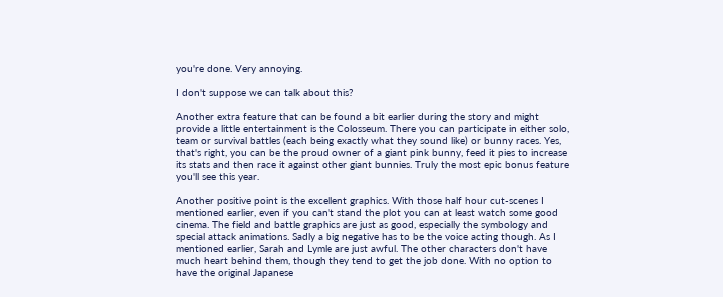you're done. Very annoying.

I don't suppose we can talk about this?

Another extra feature that can be found a bit earlier during the story and might provide a little entertainment is the Colosseum. There you can participate in either solo, team or survival battles (each being exactly what they sound like) or bunny races. Yes, that's right, you can be the proud owner of a giant pink bunny, feed it pies to increase its stats and then race it against other giant bunnies. Truly the most epic bonus feature you'll see this year.

Another positive point is the excellent graphics. With those half hour cut-scenes I mentioned earlier, even if you can't stand the plot you can at least watch some good cinema. The field and battle graphics are just as good, especially the symbology and special attack animations. Sadly a big negative has to be the voice acting though. As I mentioned earlier, Sarah and Lymle are just awful. The other characters don't have much heart behind them, though they tend to get the job done. With no option to have the original Japanese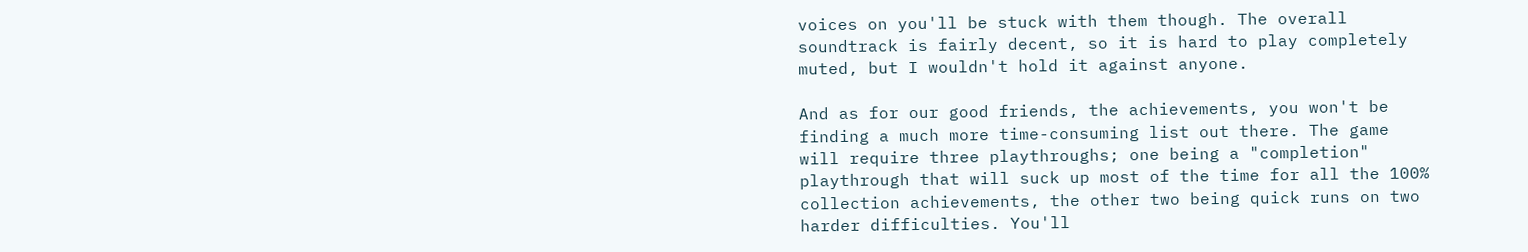voices on you'll be stuck with them though. The overall soundtrack is fairly decent, so it is hard to play completely muted, but I wouldn't hold it against anyone.

And as for our good friends, the achievements, you won't be finding a much more time-consuming list out there. The game will require three playthroughs; one being a "completion" playthrough that will suck up most of the time for all the 100% collection achievements, the other two being quick runs on two harder difficulties. You'll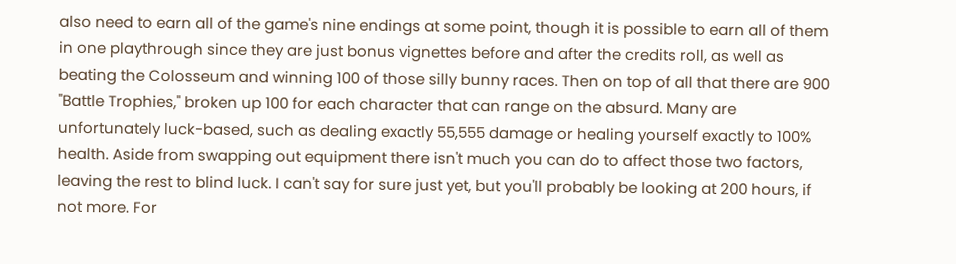also need to earn all of the game's nine endings at some point, though it is possible to earn all of them in one playthrough since they are just bonus vignettes before and after the credits roll, as well as beating the Colosseum and winning 100 of those silly bunny races. Then on top of all that there are 900 "Battle Trophies," broken up 100 for each character that can range on the absurd. Many are unfortunately luck-based, such as dealing exactly 55,555 damage or healing yourself exactly to 100% health. Aside from swapping out equipment there isn't much you can do to affect those two factors, leaving the rest to blind luck. I can't say for sure just yet, but you'll probably be looking at 200 hours, if not more. For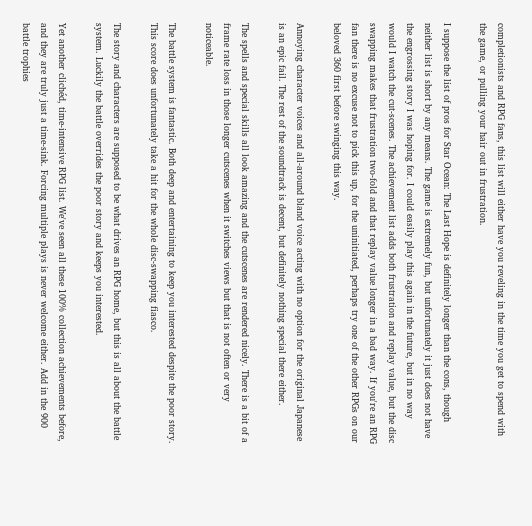completionists and RPG fans, this list will either have you reveling in the time you get to spend with the game, or pulling your hair out in frustration.

I suppose the list of pros for Star Ocean: The Last Hope is definitely longer than the cons, though neither list is short by any means. The game is extremely fun, but unfortunately it just does not have the engrossing story I was hoping for. I could easily play this again in the future, but in no way would I watch the cut-scenes. The achievement list adds both frustration and replay value, but the disc swapping makes that frustration two-fold and that replay value longer in a bad way. If you're an RPG fan there is no excuse not to pick this up, for the uninitiated, perhaps try one of the other RPGs on our beloved 360 first before swinging this way.

Annoying character voices and all-around bland voice acting with no option for the original Japanese is an epic fail. The rest of the soundtrack is decent, but definitely nothing special there either.

The spells and special skills all look amazing and the cutscenes are rendered nicely. There is a bit of a frame rate loss in those longer cutscenes when it switches views but that is not often or very noticeable.

The battle system is fantastic. Both deep and entertaining to keep you interested despite the poor story. This score does unfortunately take a hit for the whole disc-swapping fiasco.

The story and characters are supposed to be what drives an RPG home, but this is all about the battle system. Luckily the battle overrides the poor story and keeps you interested.

Yet another clichéd, time-intensive RPG list. We've seen all these 100% collection achievements before, and they are truly just a time-sink. Forcing multiple plays is never welcome either. Add in the 900 battle trophies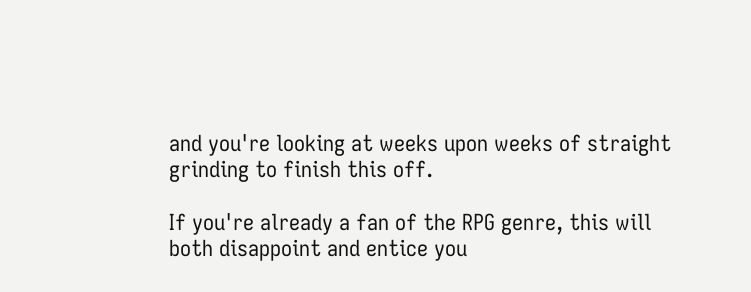and you're looking at weeks upon weeks of straight grinding to finish this off.

If you're already a fan of the RPG genre, this will both disappoint and entice you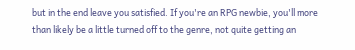but in the end leave you satisfied. If you're an RPG newbie, you'll more than likely be a little turned off to the genre, not quite getting an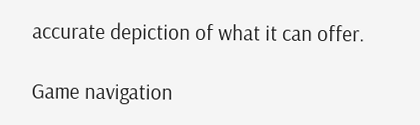accurate depiction of what it can offer.

Game navigation